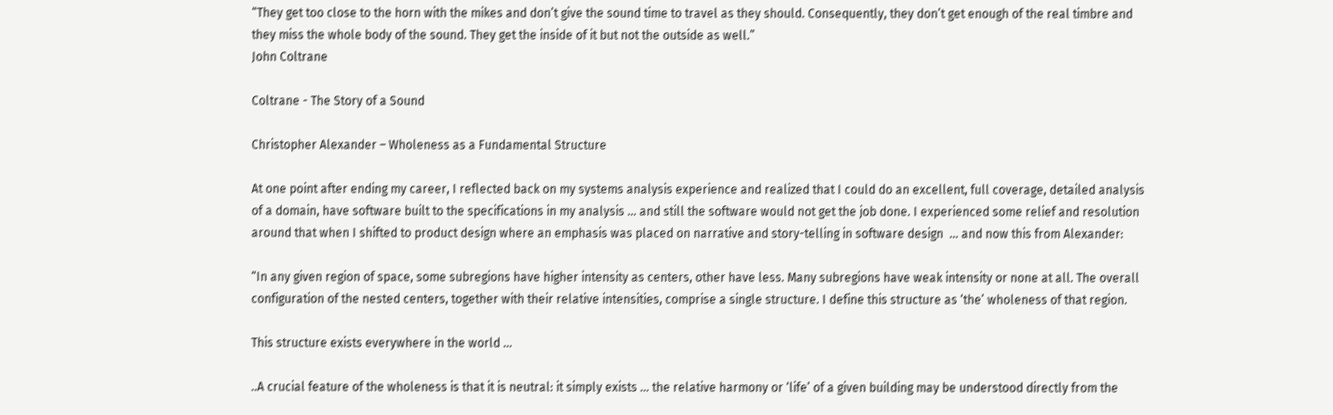“They get too close to the horn with the mikes and don’t give the sound time to travel as they should. Consequently, they don’t get enough of the real timbre and they miss the whole body of the sound. They get the inside of it but not the outside as well.”
John Coltrane

Coltrane - The Story of a Sound

Christopher Alexander – Wholeness as a Fundamental Structure

At one point after ending my career, I reflected back on my systems analysis experience and realized that I could do an excellent, full coverage, detailed analysis of a domain, have software built to the specifications in my analysis … and still the software would not get the job done. I experienced some relief and resolution around that when I shifted to product design where an emphasis was placed on narrative and story-telling in software design  … and now this from Alexander:

“In any given region of space, some subregions have higher intensity as centers, other have less. Many subregions have weak intensity or none at all. The overall configuration of the nested centers, together with their relative intensities, comprise a single structure. I define this structure as ‘the’ wholeness of that region.

This structure exists everywhere in the world …

..A crucial feature of the wholeness is that it is neutral: it simply exists … the relative harmony or ‘life’ of a given building may be understood directly from the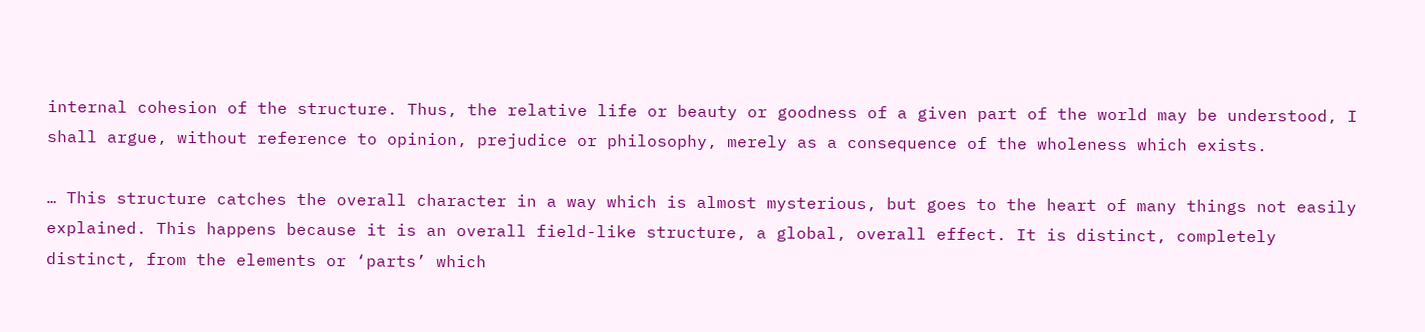internal cohesion of the structure. Thus, the relative life or beauty or goodness of a given part of the world may be understood, I shall argue, without reference to opinion, prejudice or philosophy, merely as a consequence of the wholeness which exists.

… This structure catches the overall character in a way which is almost mysterious, but goes to the heart of many things not easily explained. This happens because it is an overall field-like structure, a global, overall effect. It is distinct, completely distinct, from the elements or ‘parts’ which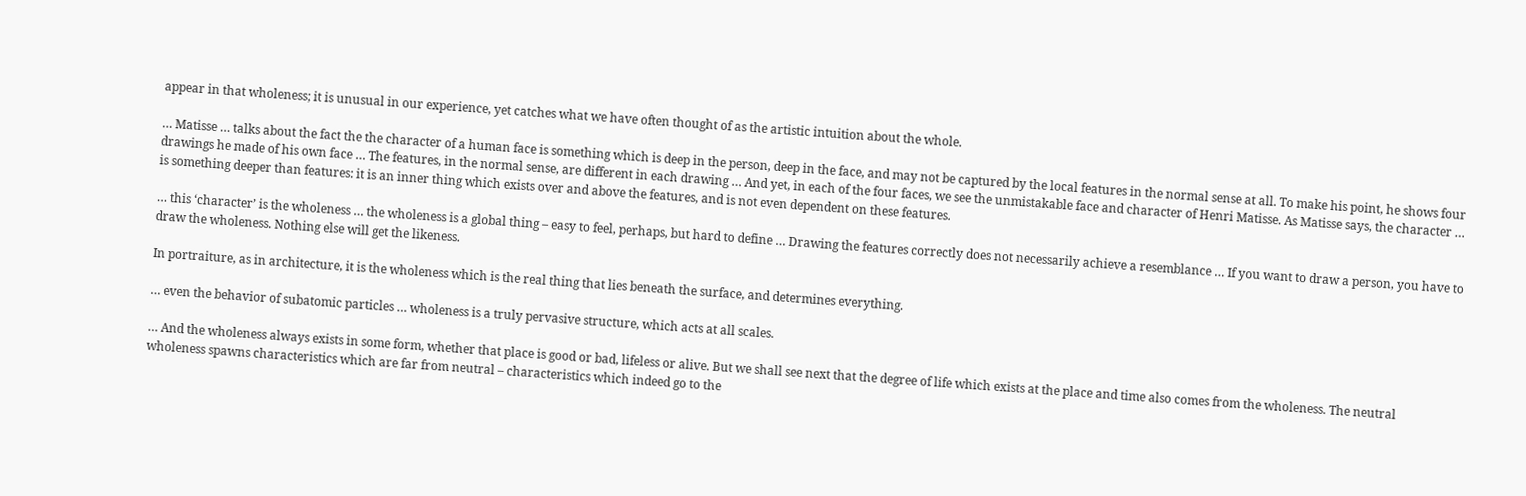appear in that wholeness; it is unusual in our experience, yet catches what we have often thought of as the artistic intuition about the whole.

… Matisse … talks about the fact the the character of a human face is something which is deep in the person, deep in the face, and may not be captured by the local features in the normal sense at all. To make his point, he shows four drawings he made of his own face … The features, in the normal sense, are different in each drawing … And yet, in each of the four faces, we see the unmistakable face and character of Henri Matisse. As Matisse says, the character … is something deeper than features: it is an inner thing which exists over and above the features, and is not even dependent on these features.

… this ‘character’ is the wholeness … the wholeness is a global thing – easy to feel, perhaps, but hard to define … Drawing the features correctly does not necessarily achieve a resemblance … If you want to draw a person, you have to draw the wholeness. Nothing else will get the likeness.

In portraiture, as in architecture, it is the wholeness which is the real thing that lies beneath the surface, and determines everything.

… even the behavior of subatomic particles … wholeness is a truly pervasive structure, which acts at all scales.

… And the wholeness always exists in some form, whether that place is good or bad, lifeless or alive. But we shall see next that the degree of life which exists at the place and time also comes from the wholeness. The neutral wholeness spawns characteristics which are far from neutral – characteristics which indeed go to the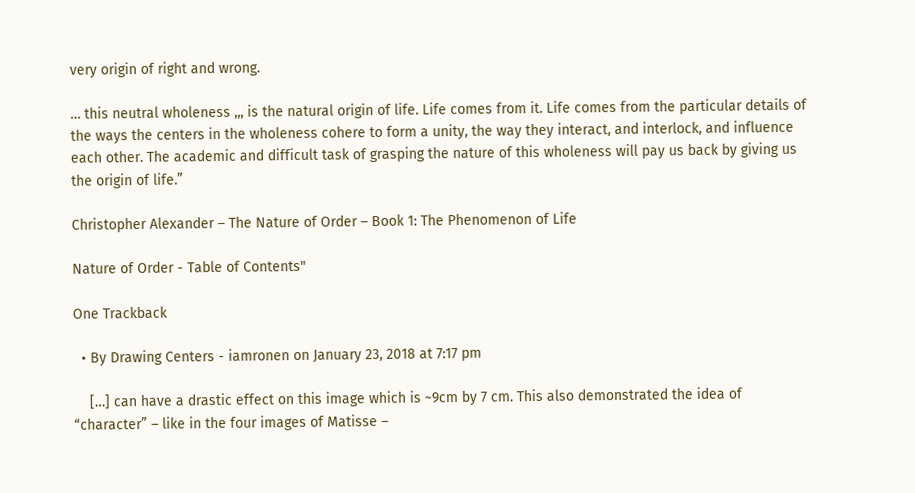very origin of right and wrong.

… this neutral wholeness ,,, is the natural origin of life. Life comes from it. Life comes from the particular details of the ways the centers in the wholeness cohere to form a unity, the way they interact, and interlock, and influence each other. The academic and difficult task of grasping the nature of this wholeness will pay us back by giving us the origin of life.”

Christopher Alexander – The Nature of Order – Book 1: The Phenomenon of Life

Nature of Order - Table of Contents"

One Trackback

  • By Drawing Centers - iamronen on January 23, 2018 at 7:17 pm

    […] can have a drastic effect on this image which is ~9cm by 7 cm. This also demonstrated the idea of “character” – like in the four images of Matisse –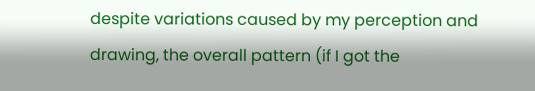despite variations caused by my perception and drawing, the overall pattern (if I got the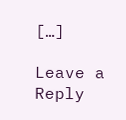[…]

Leave a Reply